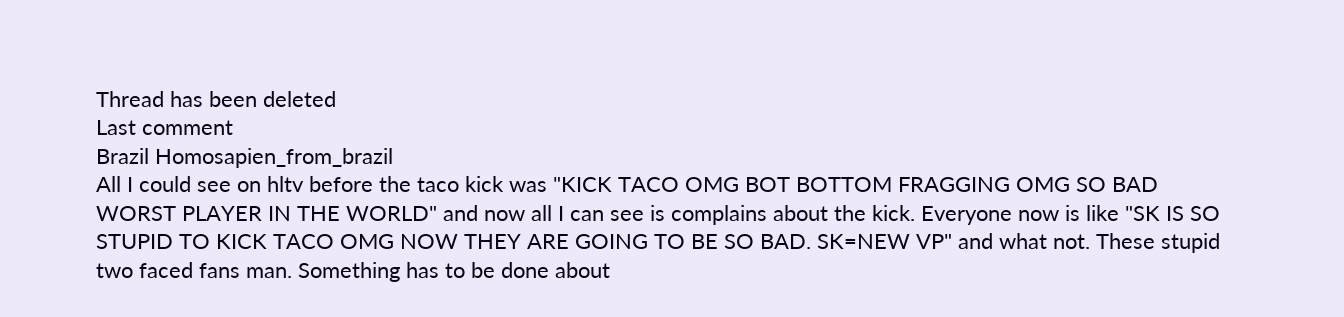Thread has been deleted
Last comment
Brazil Homosapien_from_brazil
All I could see on hltv before the taco kick was "KICK TACO OMG BOT BOTTOM FRAGGING OMG SO BAD WORST PLAYER IN THE WORLD" and now all I can see is complains about the kick. Everyone now is like "SK IS SO STUPID TO KICK TACO OMG NOW THEY ARE GOING TO BE SO BAD. SK=NEW VP" and what not. These stupid two faced fans man. Something has to be done about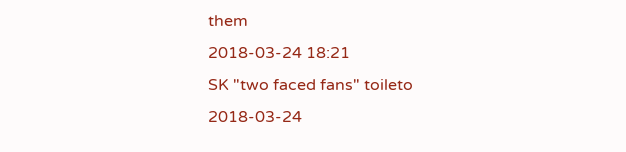them
2018-03-24 18:21
SK "two faced fans" toileto
2018-03-24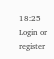18:25
Login or register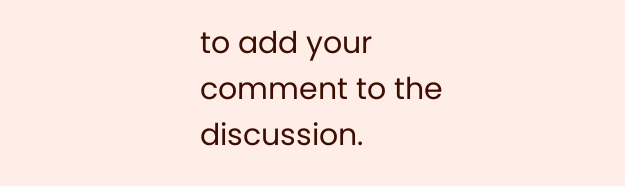to add your comment to the discussion.